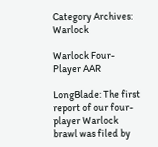Category Archives: Warlock

Warlock Four-Player AAR

LongBlade: The first report of our four-player Warlock brawl was filed by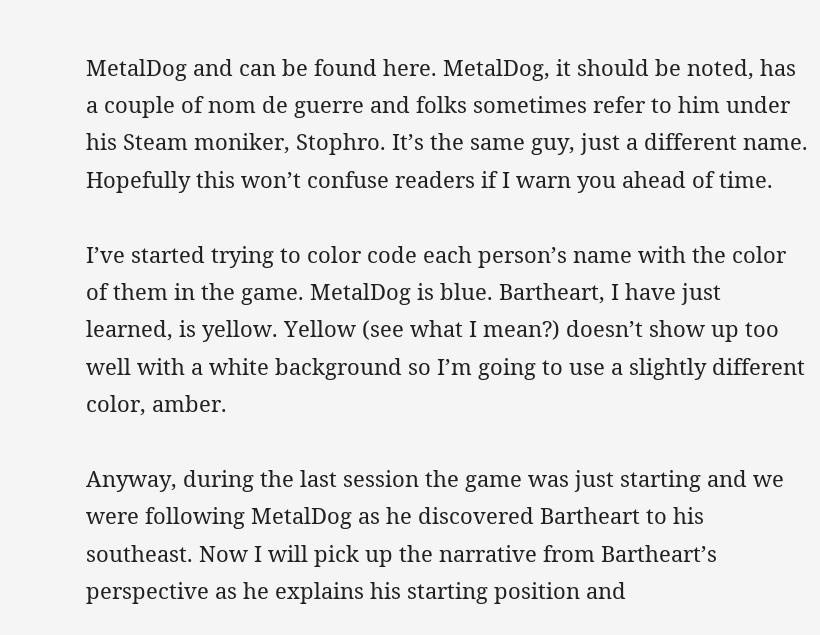MetalDog and can be found here. MetalDog, it should be noted, has a couple of nom de guerre and folks sometimes refer to him under his Steam moniker, Stophro. It’s the same guy, just a different name. Hopefully this won’t confuse readers if I warn you ahead of time.

I’ve started trying to color code each person’s name with the color of them in the game. MetalDog is blue. Bartheart, I have just learned, is yellow. Yellow (see what I mean?) doesn’t show up too well with a white background so I’m going to use a slightly different color, amber.

Anyway, during the last session the game was just starting and we were following MetalDog as he discovered Bartheart to his southeast. Now I will pick up the narrative from Bartheart’s perspective as he explains his starting position and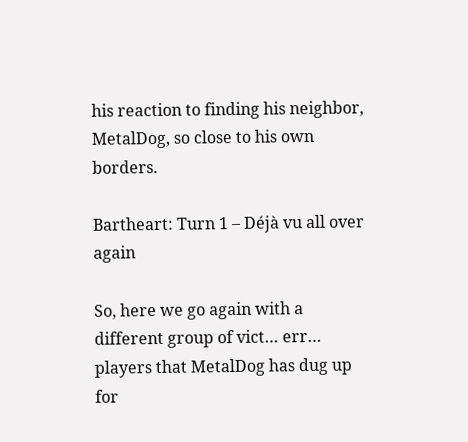his reaction to finding his neighbor, MetalDog, so close to his own borders.

Bartheart: Turn 1 – Déjà vu all over again

So, here we go again with a different group of vict… err… players that MetalDog has dug up for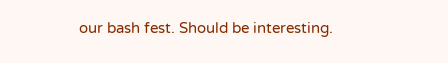our bash fest. Should be interesting.